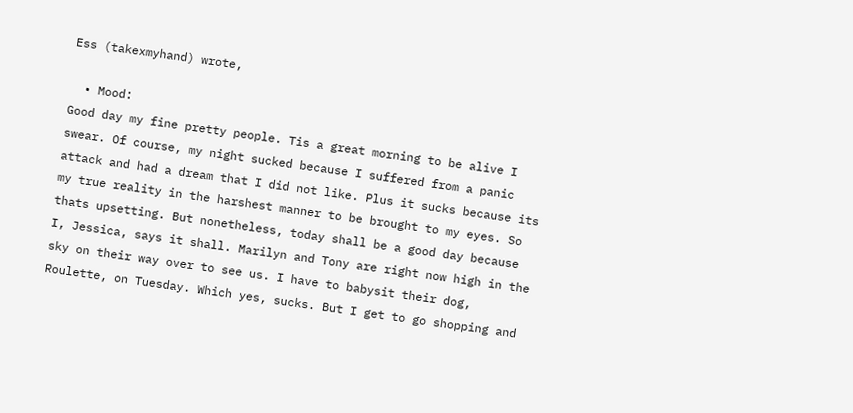Ess (takexmyhand) wrote,

  • Mood:
Good day my fine pretty people. Tis a great morning to be alive I swear. Of course, my night sucked because I suffered from a panic attack and had a dream that I did not like. Plus it sucks because its my true reality in the harshest manner to be brought to my eyes. So thats upsetting. But nonetheless, today shall be a good day because I, Jessica, says it shall. Marilyn and Tony are right now high in the sky on their way over to see us. I have to babysit their dog, Roulette, on Tuesday. Which yes, sucks. But I get to go shopping and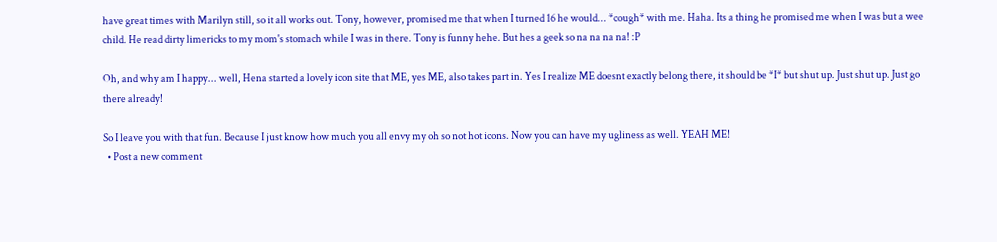have great times with Marilyn still, so it all works out. Tony, however, promised me that when I turned 16 he would... *cough* with me. Haha. Its a thing he promised me when I was but a wee child. He read dirty limericks to my mom's stomach while I was in there. Tony is funny hehe. But hes a geek so na na na na! :P

Oh, and why am I happy... well, Hena started a lovely icon site that ME, yes ME, also takes part in. Yes I realize ME doesnt exactly belong there, it should be *I* but shut up. Just shut up. Just go there already!

So I leave you with that fun. Because I just know how much you all envy my oh so not hot icons. Now you can have my ugliness as well. YEAH ME!
  • Post a new comment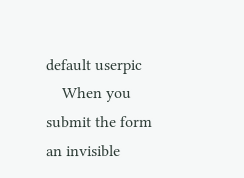default userpic
    When you submit the form an invisible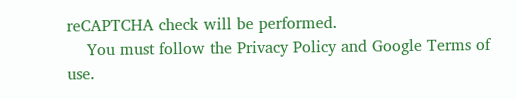reCAPTCHA check will be performed.
    You must follow the Privacy Policy and Google Terms of use.